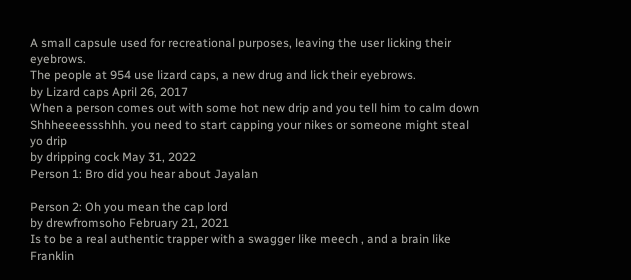A small capsule used for recreational purposes, leaving the user licking their eyebrows.
The people at 954 use lizard caps, a new drug and lick their eyebrows.
by Lizard caps April 26, 2017
When a person comes out with some hot new drip and you tell him to calm down
Shhheeeessshhh. you need to start capping your nikes or someone might steal yo drip
by dripping cock May 31, 2022
Person 1: Bro did you hear about Jayalan

Person 2: Oh you mean the cap lord
by drewfromsoho February 21, 2021
Is to be a real authentic trapper with a swagger like meech , and a brain like Franklin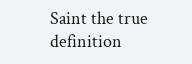Saint the true definition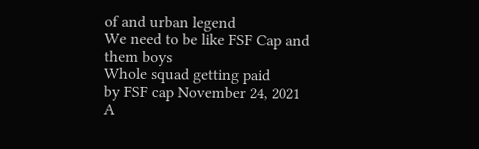of and urban legend
We need to be like FSF Cap and them boys
Whole squad getting paid
by FSF cap November 24, 2021
A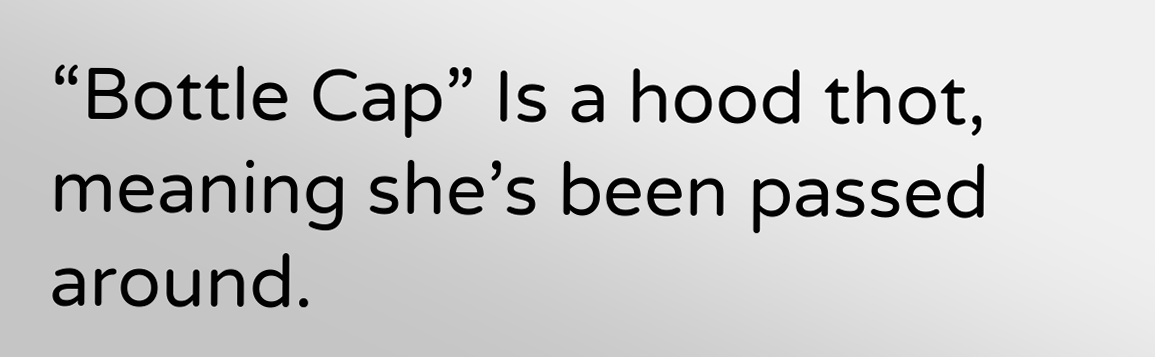“Bottle Cap” Is a hood thot, meaning she’s been passed around.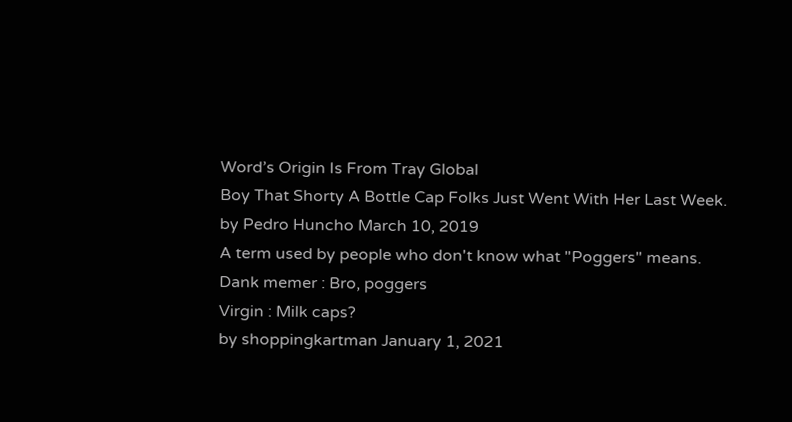Word’s Origin Is From Tray Global
Boy That Shorty A Bottle Cap Folks Just Went With Her Last Week.
by Pedro Huncho March 10, 2019
A term used by people who don't know what "Poggers" means.
Dank memer : Bro, poggers
Virgin : Milk caps?
by shoppingkartman January 1, 2021